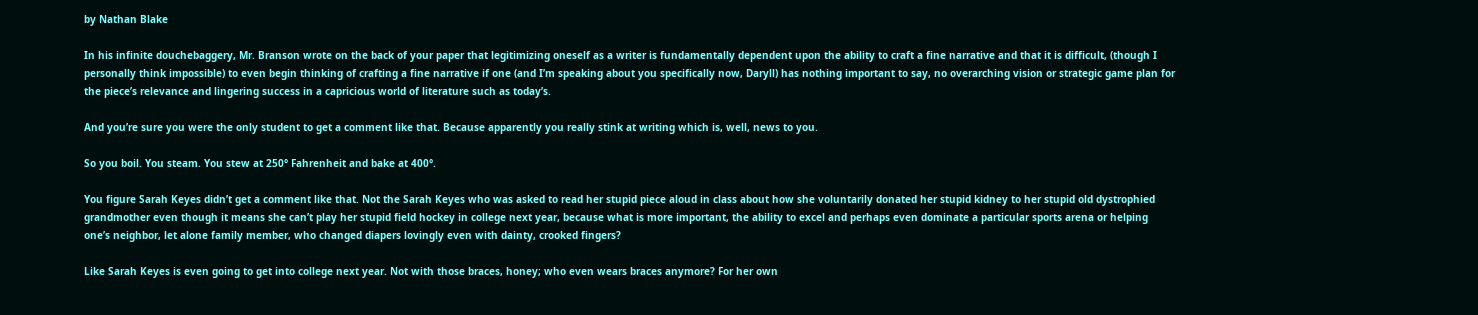by Nathan Blake

In his infinite douchebaggery, Mr. Branson wrote on the back of your paper that legitimizing oneself as a writer is fundamentally dependent upon the ability to craft a fine narrative and that it is difficult, (though I personally think impossible) to even begin thinking of crafting a fine narrative if one (and I’m speaking about you specifically now, Daryll) has nothing important to say, no overarching vision or strategic game plan for the piece’s relevance and lingering success in a capricious world of literature such as today’s.

And you’re sure you were the only student to get a comment like that. Because apparently you really stink at writing which is, well, news to you.

So you boil. You steam. You stew at 250° Fahrenheit and bake at 400°.

You figure Sarah Keyes didn’t get a comment like that. Not the Sarah Keyes who was asked to read her stupid piece aloud in class about how she voluntarily donated her stupid kidney to her stupid old dystrophied grandmother even though it means she can’t play her stupid field hockey in college next year, because what is more important, the ability to excel and perhaps even dominate a particular sports arena or helping one’s neighbor, let alone family member, who changed diapers lovingly even with dainty, crooked fingers?

Like Sarah Keyes is even going to get into college next year. Not with those braces, honey; who even wears braces anymore? For her own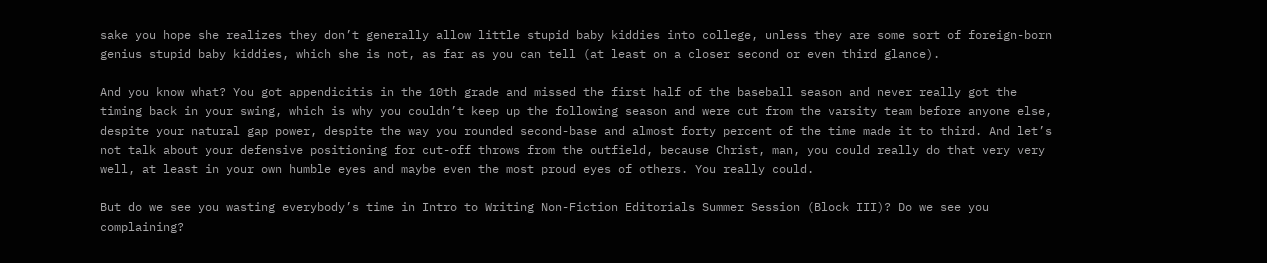sake you hope she realizes they don’t generally allow little stupid baby kiddies into college, unless they are some sort of foreign-born genius stupid baby kiddies, which she is not, as far as you can tell (at least on a closer second or even third glance).

And you know what? You got appendicitis in the 10th grade and missed the first half of the baseball season and never really got the timing back in your swing, which is why you couldn’t keep up the following season and were cut from the varsity team before anyone else, despite your natural gap power, despite the way you rounded second-base and almost forty percent of the time made it to third. And let’s not talk about your defensive positioning for cut-off throws from the outfield, because Christ, man, you could really do that very very well, at least in your own humble eyes and maybe even the most proud eyes of others. You really could.

But do we see you wasting everybody’s time in Intro to Writing Non-Fiction Editorials Summer Session (Block III)? Do we see you complaining?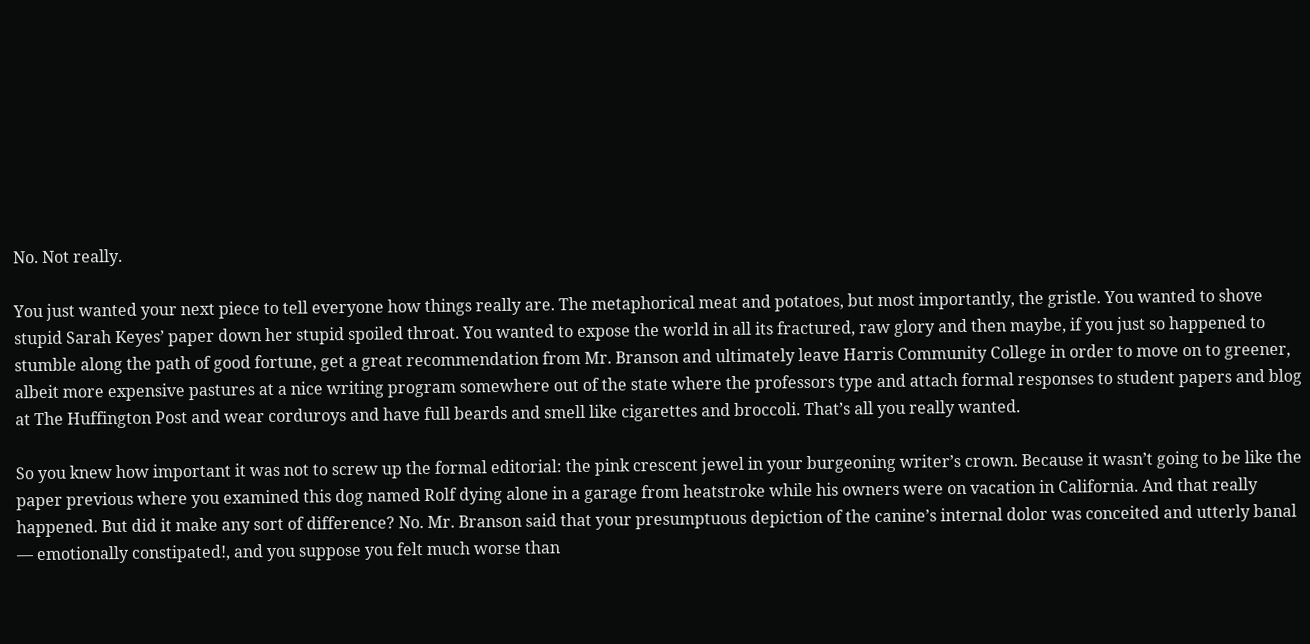No. Not really.

You just wanted your next piece to tell everyone how things really are. The metaphorical meat and potatoes, but most importantly, the gristle. You wanted to shove stupid Sarah Keyes’ paper down her stupid spoiled throat. You wanted to expose the world in all its fractured, raw glory and then maybe, if you just so happened to stumble along the path of good fortune, get a great recommendation from Mr. Branson and ultimately leave Harris Community College in order to move on to greener, albeit more expensive pastures at a nice writing program somewhere out of the state where the professors type and attach formal responses to student papers and blog at The Huffington Post and wear corduroys and have full beards and smell like cigarettes and broccoli. That’s all you really wanted.

So you knew how important it was not to screw up the formal editorial: the pink crescent jewel in your burgeoning writer’s crown. Because it wasn’t going to be like the paper previous where you examined this dog named Rolf dying alone in a garage from heatstroke while his owners were on vacation in California. And that really happened. But did it make any sort of difference? No. Mr. Branson said that your presumptuous depiction of the canine’s internal dolor was conceited and utterly banal — emotionally constipated!, and you suppose you felt much worse than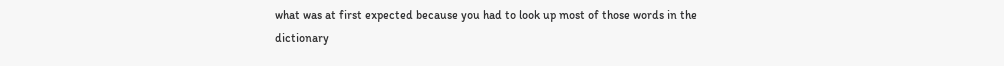what was at first expected because you had to look up most of those words in the dictionary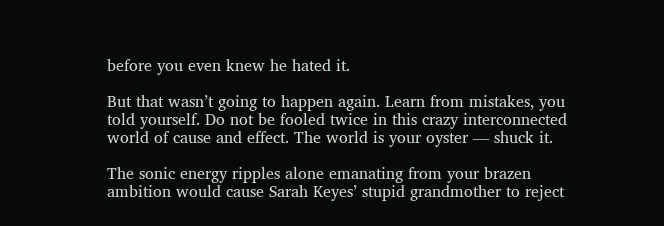before you even knew he hated it.

But that wasn’t going to happen again. Learn from mistakes, you told yourself. Do not be fooled twice in this crazy interconnected world of cause and effect. The world is your oyster — shuck it.

The sonic energy ripples alone emanating from your brazen ambition would cause Sarah Keyes’ stupid grandmother to reject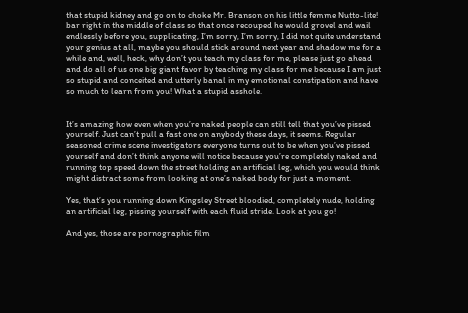that stupid kidney and go on to choke Mr. Branson on his little femme Nutto-lite! bar right in the middle of class so that once recouped he would grovel and wail endlessly before you, supplicating, I’m sorry, I’m sorry, I did not quite understand your genius at all, maybe you should stick around next year and shadow me for a while and, well, heck, why don’t you teach my class for me, please just go ahead and do all of us one big giant favor by teaching my class for me because I am just so stupid and conceited and utterly banal in my emotional constipation and have so much to learn from you! What a stupid asshole.


It’s amazing how even when you’re naked people can still tell that you’ve pissed yourself. Just can’t pull a fast one on anybody these days, it seems. Regular seasoned crime scene investigators everyone turns out to be when you’ve pissed yourself and don’t think anyone will notice because you’re completely naked and running top speed down the street holding an artificial leg, which you would think might distract some from looking at one’s naked body for just a moment.

Yes, that’s you running down Kingsley Street bloodied, completely nude, holding an artificial leg, pissing yourself with each fluid stride. Look at you go!

And yes, those are pornographic film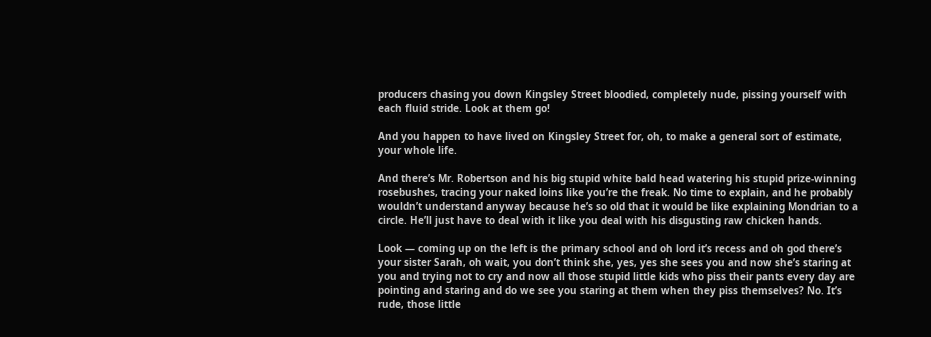producers chasing you down Kingsley Street bloodied, completely nude, pissing yourself with each fluid stride. Look at them go!

And you happen to have lived on Kingsley Street for, oh, to make a general sort of estimate, your whole life.

And there’s Mr. Robertson and his big stupid white bald head watering his stupid prize-winning rosebushes, tracing your naked loins like you’re the freak. No time to explain, and he probably wouldn’t understand anyway because he’s so old that it would be like explaining Mondrian to a circle. He’ll just have to deal with it like you deal with his disgusting raw chicken hands.

Look — coming up on the left is the primary school and oh lord it’s recess and oh god there’s your sister Sarah, oh wait, you don’t think she, yes, yes she sees you and now she’s staring at you and trying not to cry and now all those stupid little kids who piss their pants every day are pointing and staring and do we see you staring at them when they piss themselves? No. It’s rude, those little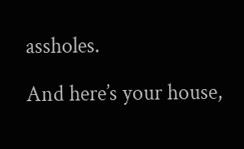assholes.

And here’s your house,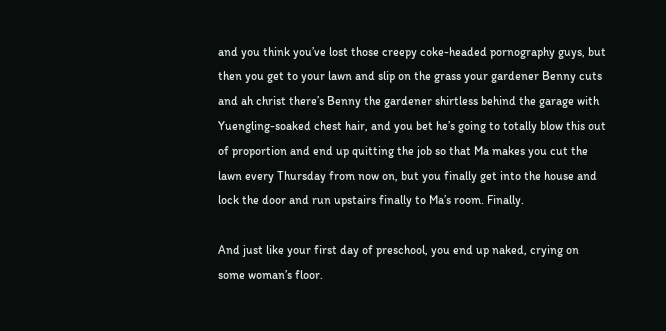and you think you’ve lost those creepy coke-headed pornography guys, but then you get to your lawn and slip on the grass your gardener Benny cuts and ah christ there’s Benny the gardener shirtless behind the garage with Yuengling-soaked chest hair, and you bet he’s going to totally blow this out of proportion and end up quitting the job so that Ma makes you cut the lawn every Thursday from now on, but you finally get into the house and lock the door and run upstairs finally to Ma’s room. Finally.

And just like your first day of preschool, you end up naked, crying on some woman’s floor.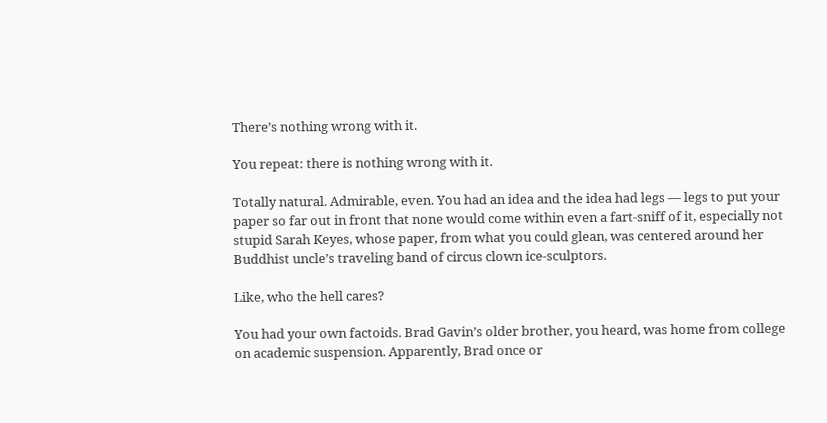There’s nothing wrong with it.

You repeat: there is nothing wrong with it.

Totally natural. Admirable, even. You had an idea and the idea had legs — legs to put your paper so far out in front that none would come within even a fart-sniff of it, especially not stupid Sarah Keyes, whose paper, from what you could glean, was centered around her Buddhist uncle’s traveling band of circus clown ice-sculptors.

Like, who the hell cares?

You had your own factoids. Brad Gavin’s older brother, you heard, was home from college on academic suspension. Apparently, Brad once or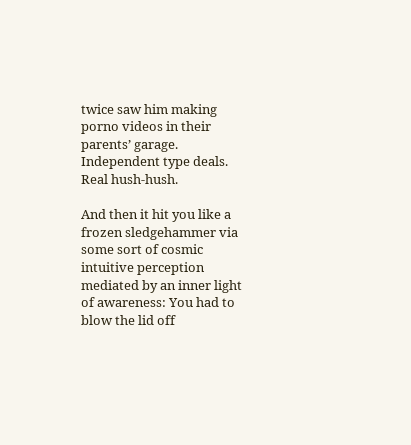twice saw him making porno videos in their parents’ garage. Independent type deals. Real hush-hush.

And then it hit you like a frozen sledgehammer via some sort of cosmic intuitive perception mediated by an inner light of awareness: You had to blow the lid off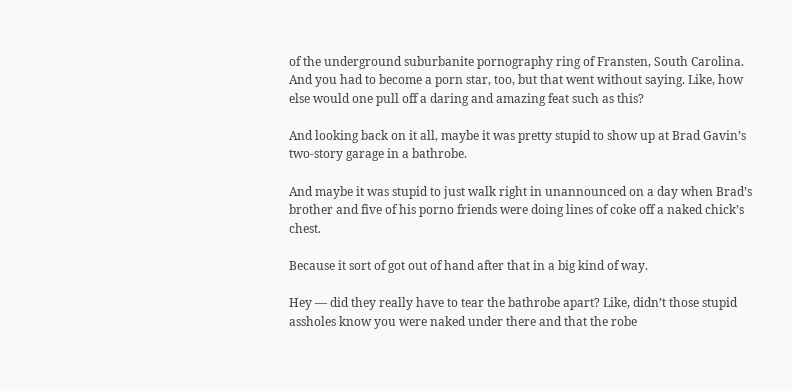of the underground suburbanite pornography ring of Fransten, South Carolina. And you had to become a porn star, too, but that went without saying. Like, how else would one pull off a daring and amazing feat such as this?

And looking back on it all, maybe it was pretty stupid to show up at Brad Gavin’s two-story garage in a bathrobe.

And maybe it was stupid to just walk right in unannounced on a day when Brad’s brother and five of his porno friends were doing lines of coke off a naked chick’s chest.

Because it sort of got out of hand after that in a big kind of way.

Hey — did they really have to tear the bathrobe apart? Like, didn’t those stupid assholes know you were naked under there and that the robe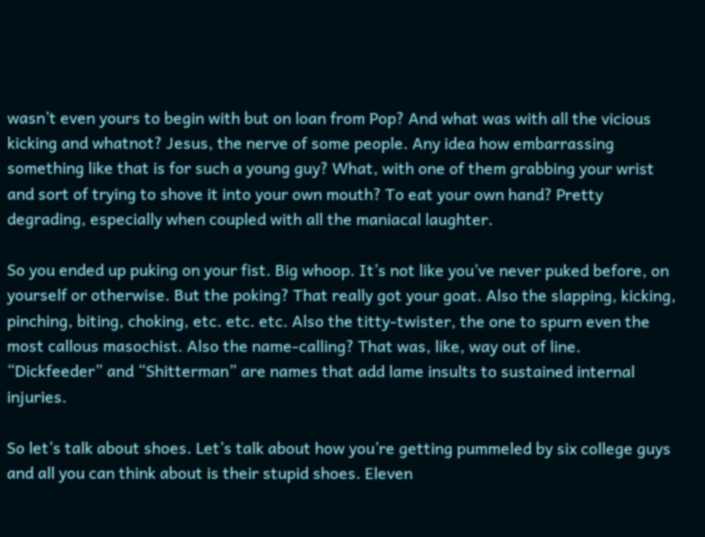wasn’t even yours to begin with but on loan from Pop? And what was with all the vicious kicking and whatnot? Jesus, the nerve of some people. Any idea how embarrassing something like that is for such a young guy? What, with one of them grabbing your wrist and sort of trying to shove it into your own mouth? To eat your own hand? Pretty degrading, especially when coupled with all the maniacal laughter.

So you ended up puking on your fist. Big whoop. It’s not like you’ve never puked before, on yourself or otherwise. But the poking? That really got your goat. Also the slapping, kicking, pinching, biting, choking, etc. etc. etc. Also the titty-twister, the one to spurn even the most callous masochist. Also the name-calling? That was, like, way out of line. “Dickfeeder” and “Shitterman” are names that add lame insults to sustained internal injuries.

So let’s talk about shoes. Let’s talk about how you’re getting pummeled by six college guys and all you can think about is their stupid shoes. Eleven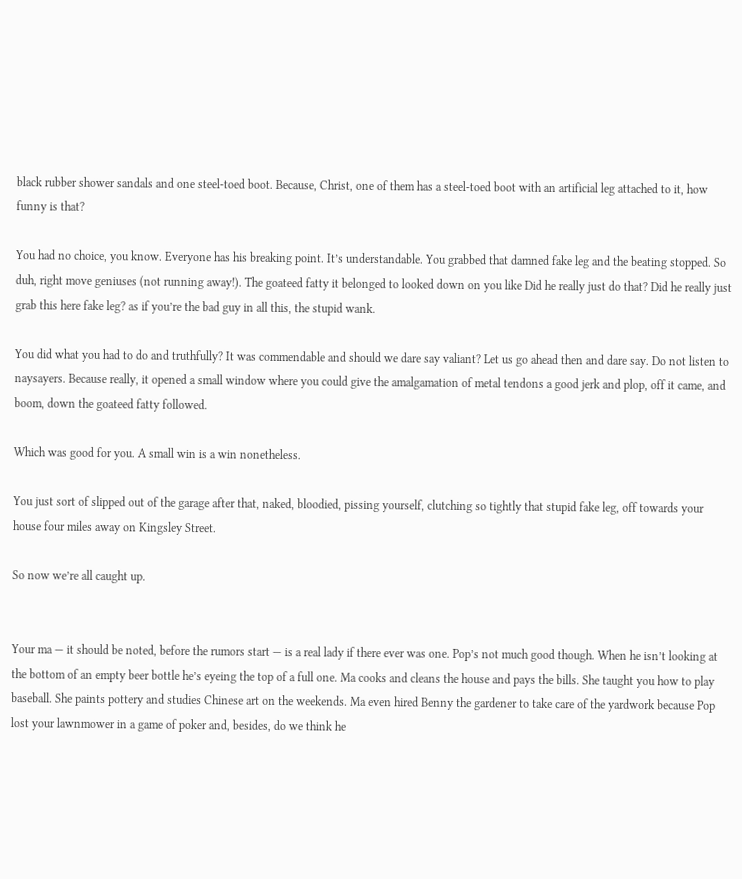black rubber shower sandals and one steel-toed boot. Because, Christ, one of them has a steel-toed boot with an artificial leg attached to it, how funny is that?

You had no choice, you know. Everyone has his breaking point. It’s understandable. You grabbed that damned fake leg and the beating stopped. So duh, right move geniuses (not running away!). The goateed fatty it belonged to looked down on you like Did he really just do that? Did he really just grab this here fake leg? as if you’re the bad guy in all this, the stupid wank.

You did what you had to do and truthfully? It was commendable and should we dare say valiant? Let us go ahead then and dare say. Do not listen to naysayers. Because really, it opened a small window where you could give the amalgamation of metal tendons a good jerk and plop, off it came, and boom, down the goateed fatty followed.

Which was good for you. A small win is a win nonetheless.

You just sort of slipped out of the garage after that, naked, bloodied, pissing yourself, clutching so tightly that stupid fake leg, off towards your house four miles away on Kingsley Street.

So now we’re all caught up.


Your ma — it should be noted, before the rumors start — is a real lady if there ever was one. Pop’s not much good though. When he isn’t looking at the bottom of an empty beer bottle he’s eyeing the top of a full one. Ma cooks and cleans the house and pays the bills. She taught you how to play baseball. She paints pottery and studies Chinese art on the weekends. Ma even hired Benny the gardener to take care of the yardwork because Pop lost your lawnmower in a game of poker and, besides, do we think he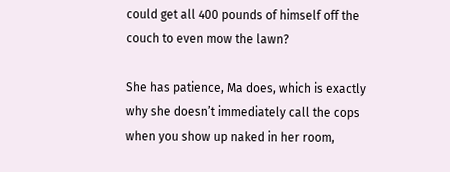could get all 400 pounds of himself off the couch to even mow the lawn?

She has patience, Ma does, which is exactly why she doesn’t immediately call the cops when you show up naked in her room,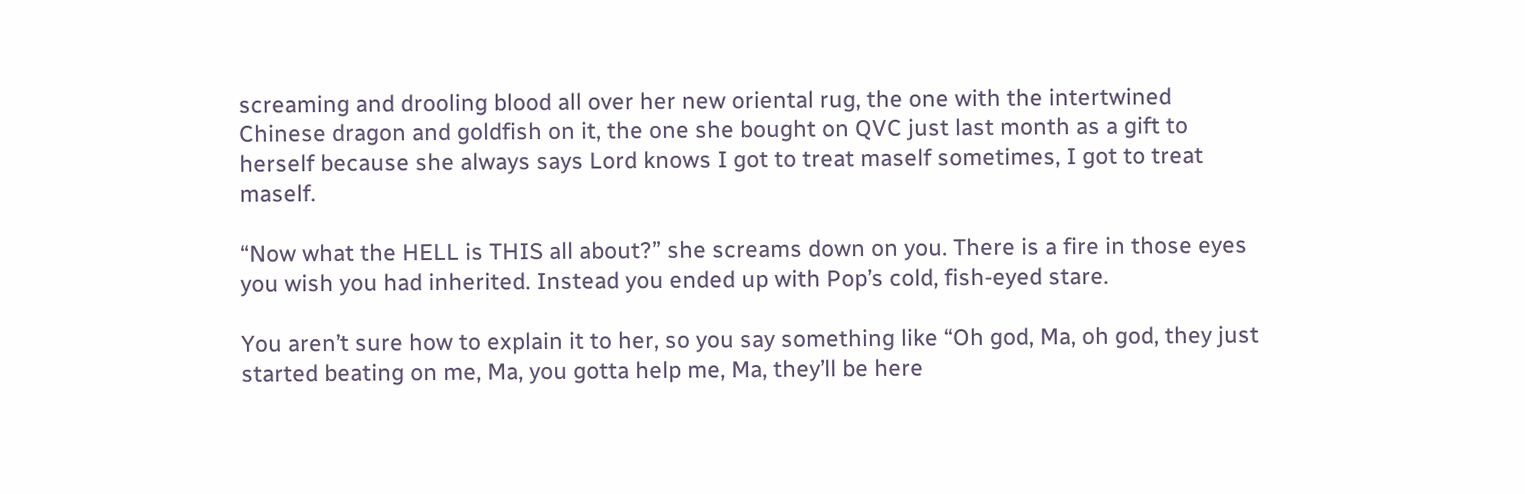screaming and drooling blood all over her new oriental rug, the one with the intertwined Chinese dragon and goldfish on it, the one she bought on QVC just last month as a gift to herself because she always says Lord knows I got to treat maself sometimes, I got to treat maself.

“Now what the HELL is THIS all about?” she screams down on you. There is a fire in those eyes you wish you had inherited. Instead you ended up with Pop’s cold, fish-eyed stare.

You aren’t sure how to explain it to her, so you say something like “Oh god, Ma, oh god, they just started beating on me, Ma, you gotta help me, Ma, they’ll be here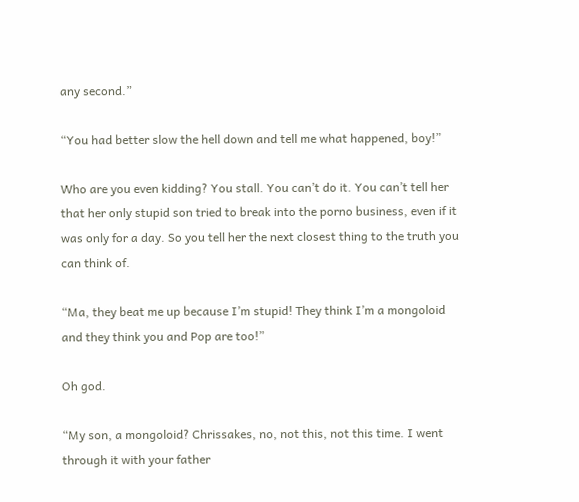any second.”

“You had better slow the hell down and tell me what happened, boy!”

Who are you even kidding? You stall. You can’t do it. You can’t tell her that her only stupid son tried to break into the porno business, even if it was only for a day. So you tell her the next closest thing to the truth you can think of.

“Ma, they beat me up because I’m stupid! They think I’m a mongoloid and they think you and Pop are too!”

Oh god.

“My son, a mongoloid? Chrissakes, no, not this, not this time. I went through it with your father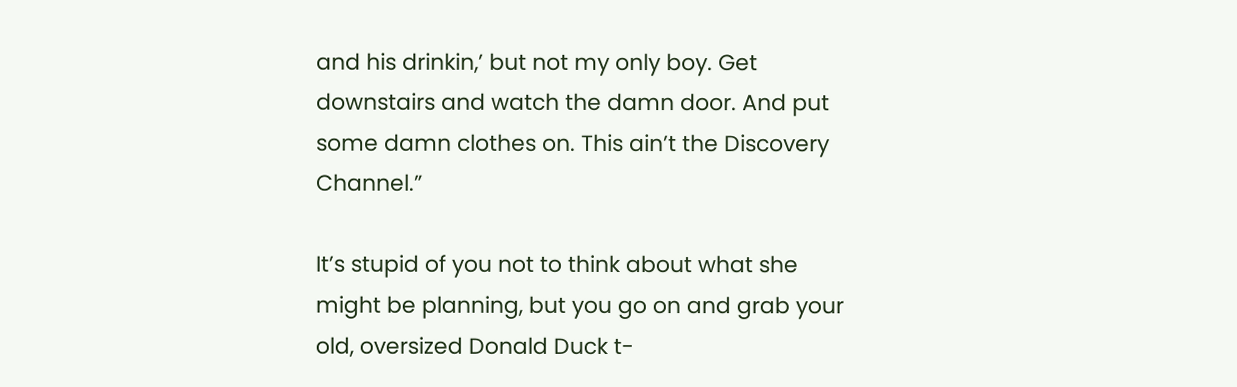and his drinkin,’ but not my only boy. Get downstairs and watch the damn door. And put some damn clothes on. This ain’t the Discovery Channel.”

It’s stupid of you not to think about what she might be planning, but you go on and grab your old, oversized Donald Duck t-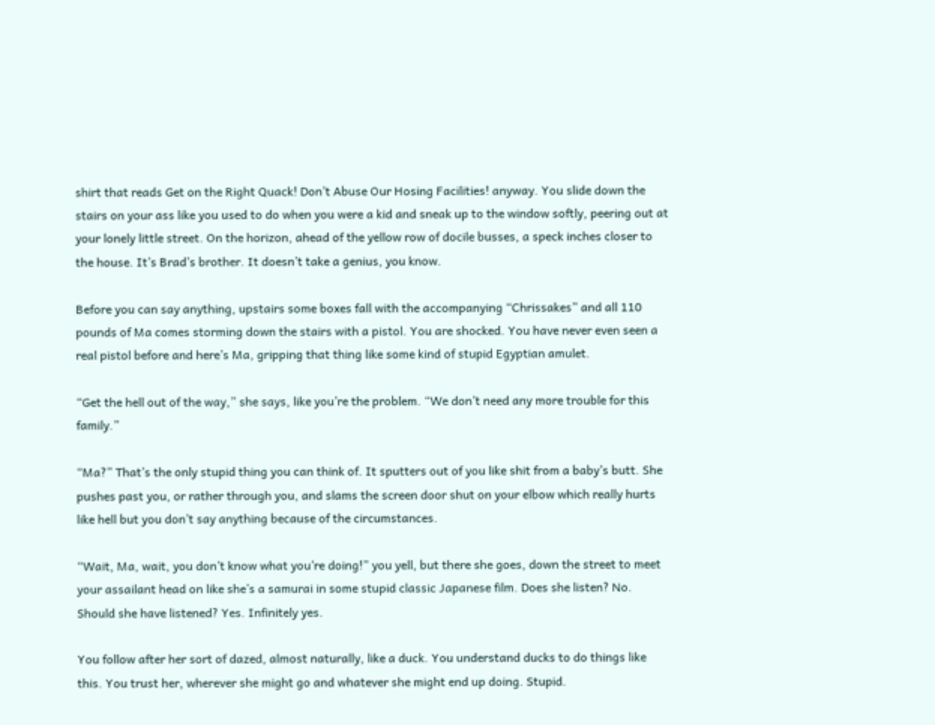shirt that reads Get on the Right Quack! Don’t Abuse Our Hosing Facilities! anyway. You slide down the stairs on your ass like you used to do when you were a kid and sneak up to the window softly, peering out at your lonely little street. On the horizon, ahead of the yellow row of docile busses, a speck inches closer to the house. It’s Brad’s brother. It doesn’t take a genius, you know.

Before you can say anything, upstairs some boxes fall with the accompanying “Chrissakes” and all 110 pounds of Ma comes storming down the stairs with a pistol. You are shocked. You have never even seen a real pistol before and here’s Ma, gripping that thing like some kind of stupid Egyptian amulet.

“Get the hell out of the way,” she says, like you’re the problem. “We don’t need any more trouble for this family.”

“Ma?” That’s the only stupid thing you can think of. It sputters out of you like shit from a baby’s butt. She pushes past you, or rather through you, and slams the screen door shut on your elbow which really hurts like hell but you don’t say anything because of the circumstances.

“Wait, Ma, wait, you don’t know what you’re doing!” you yell, but there she goes, down the street to meet your assailant head on like she’s a samurai in some stupid classic Japanese film. Does she listen? No. Should she have listened? Yes. Infinitely yes.

You follow after her sort of dazed, almost naturally, like a duck. You understand ducks to do things like this. You trust her, wherever she might go and whatever she might end up doing. Stupid.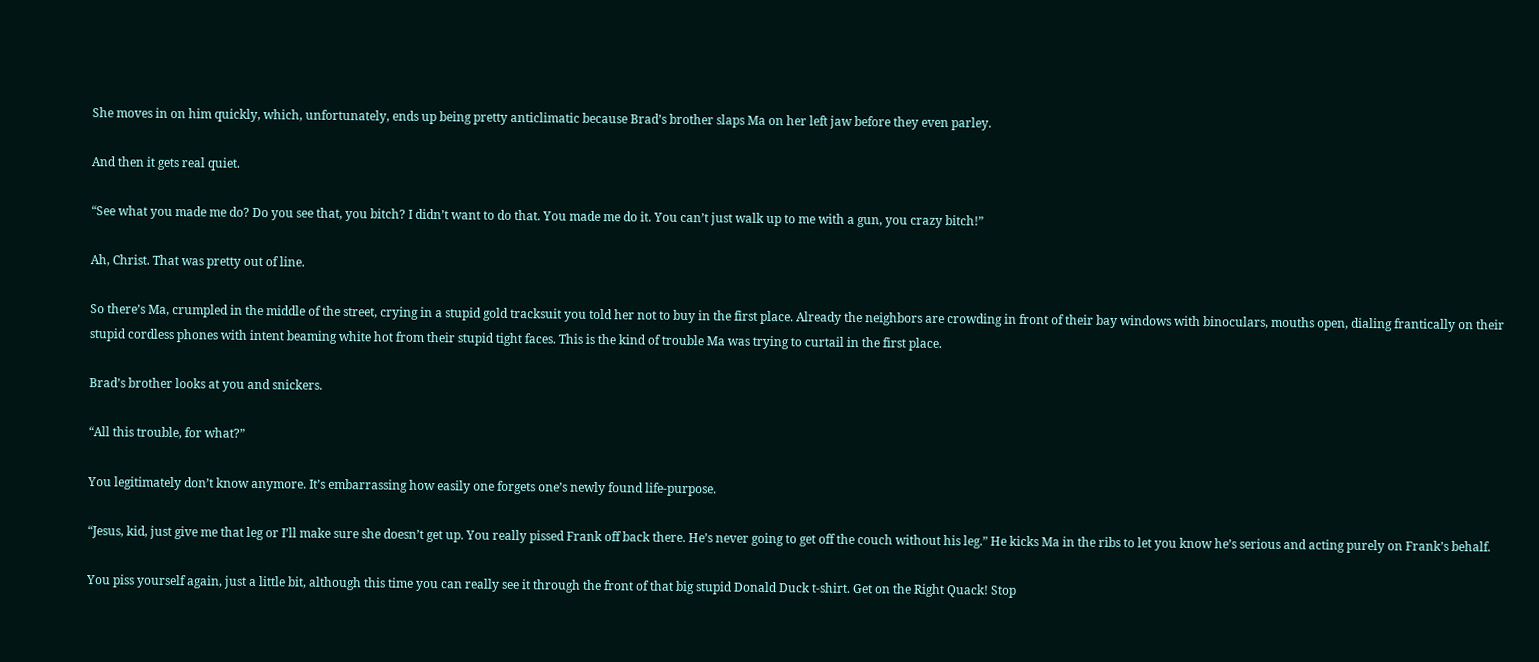She moves in on him quickly, which, unfortunately, ends up being pretty anticlimatic because Brad’s brother slaps Ma on her left jaw before they even parley.

And then it gets real quiet.

“See what you made me do? Do you see that, you bitch? I didn’t want to do that. You made me do it. You can’t just walk up to me with a gun, you crazy bitch!”

Ah, Christ. That was pretty out of line.

So there’s Ma, crumpled in the middle of the street, crying in a stupid gold tracksuit you told her not to buy in the first place. Already the neighbors are crowding in front of their bay windows with binoculars, mouths open, dialing frantically on their stupid cordless phones with intent beaming white hot from their stupid tight faces. This is the kind of trouble Ma was trying to curtail in the first place.

Brad’s brother looks at you and snickers.

“All this trouble, for what?”

You legitimately don’t know anymore. It’s embarrassing how easily one forgets one’s newly found life-purpose.

“Jesus, kid, just give me that leg or I’ll make sure she doesn’t get up. You really pissed Frank off back there. He’s never going to get off the couch without his leg.” He kicks Ma in the ribs to let you know he’s serious and acting purely on Frank’s behalf.

You piss yourself again, just a little bit, although this time you can really see it through the front of that big stupid Donald Duck t-shirt. Get on the Right Quack! Stop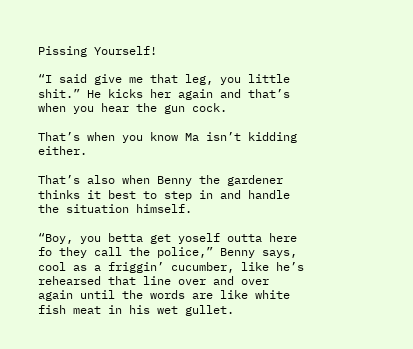Pissing Yourself!

“I said give me that leg, you little shit.” He kicks her again and that’s when you hear the gun cock.

That’s when you know Ma isn’t kidding either.

That’s also when Benny the gardener thinks it best to step in and handle the situation himself.

“Boy, you betta get yoself outta here fo they call the police,” Benny says, cool as a friggin’ cucumber, like he’s rehearsed that line over and over again until the words are like white fish meat in his wet gullet.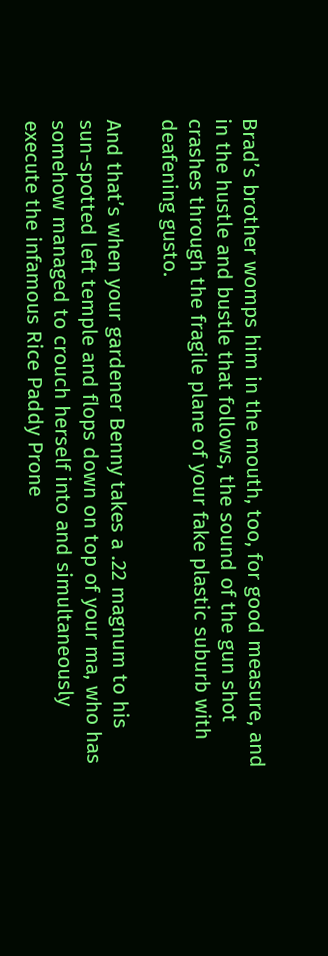Brad’s brother womps him in the mouth, too, for good measure, and in the hustle and bustle that follows, the sound of the gun shot crashes through the fragile plane of your fake plastic suburb with deafening gusto.

And that’s when your gardener Benny takes a .22 magnum to his sun-spotted left temple and flops down on top of your ma, who has somehow managed to crouch herself into and simultaneously execute the infamous Rice Paddy Prone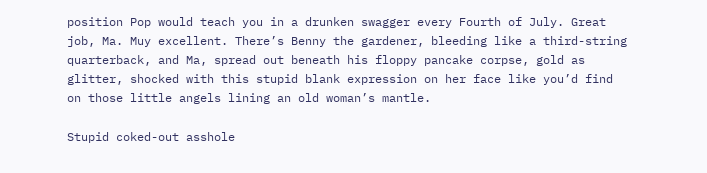position Pop would teach you in a drunken swagger every Fourth of July. Great job, Ma. Muy excellent. There’s Benny the gardener, bleeding like a third-string quarterback, and Ma, spread out beneath his floppy pancake corpse, gold as glitter, shocked with this stupid blank expression on her face like you’d find on those little angels lining an old woman’s mantle.

Stupid coked-out asshole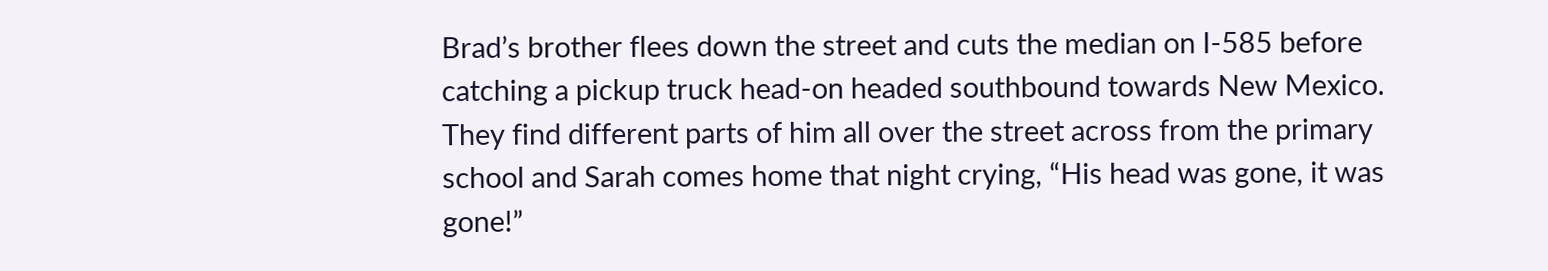Brad’s brother flees down the street and cuts the median on I-585 before catching a pickup truck head-on headed southbound towards New Mexico. They find different parts of him all over the street across from the primary school and Sarah comes home that night crying, “His head was gone, it was gone!”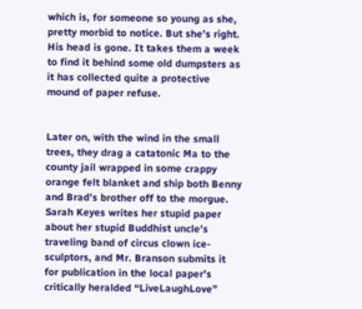which is, for someone so young as she, pretty morbid to notice. But she’s right. His head is gone. It takes them a week to find it behind some old dumpsters as it has collected quite a protective mound of paper refuse.


Later on, with the wind in the small trees, they drag a catatonic Ma to the county jail wrapped in some crappy orange felt blanket and ship both Benny and Brad’s brother off to the morgue. Sarah Keyes writes her stupid paper about her stupid Buddhist uncle’s traveling band of circus clown ice-sculptors, and Mr. Branson submits it for publication in the local paper’s critically heralded “LiveLaughLove”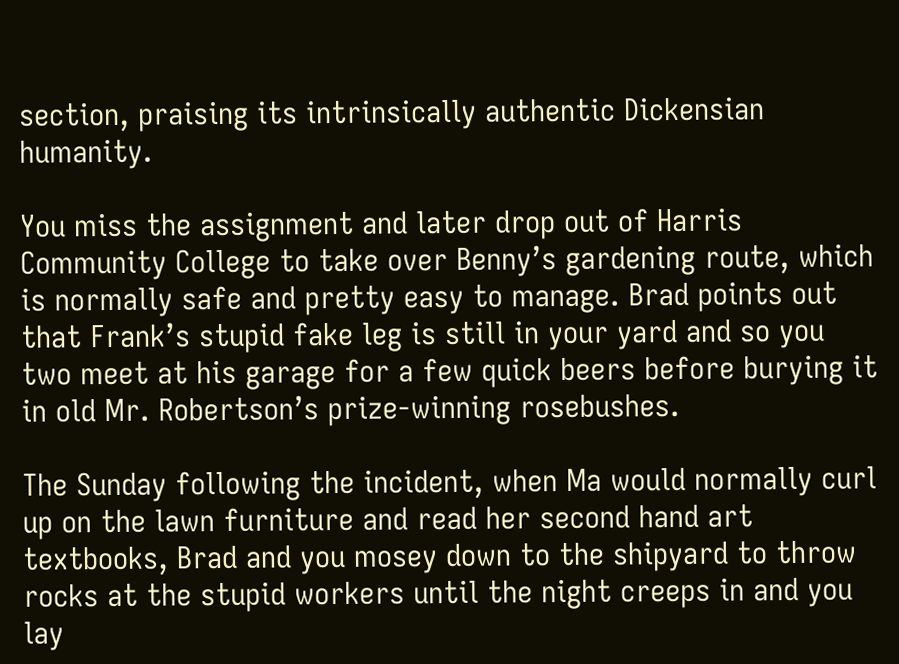section, praising its intrinsically authentic Dickensian humanity.

You miss the assignment and later drop out of Harris Community College to take over Benny’s gardening route, which is normally safe and pretty easy to manage. Brad points out that Frank’s stupid fake leg is still in your yard and so you two meet at his garage for a few quick beers before burying it in old Mr. Robertson’s prize-winning rosebushes.

The Sunday following the incident, when Ma would normally curl up on the lawn furniture and read her second hand art textbooks, Brad and you mosey down to the shipyard to throw rocks at the stupid workers until the night creeps in and you lay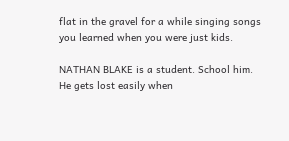flat in the gravel for a while singing songs you learned when you were just kids.

NATHAN BLAKE is a student. School him. He gets lost easily when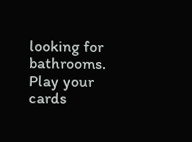looking for bathrooms. Play your cards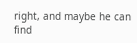right, and maybe he can find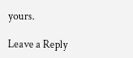yours.

Leave a Reply